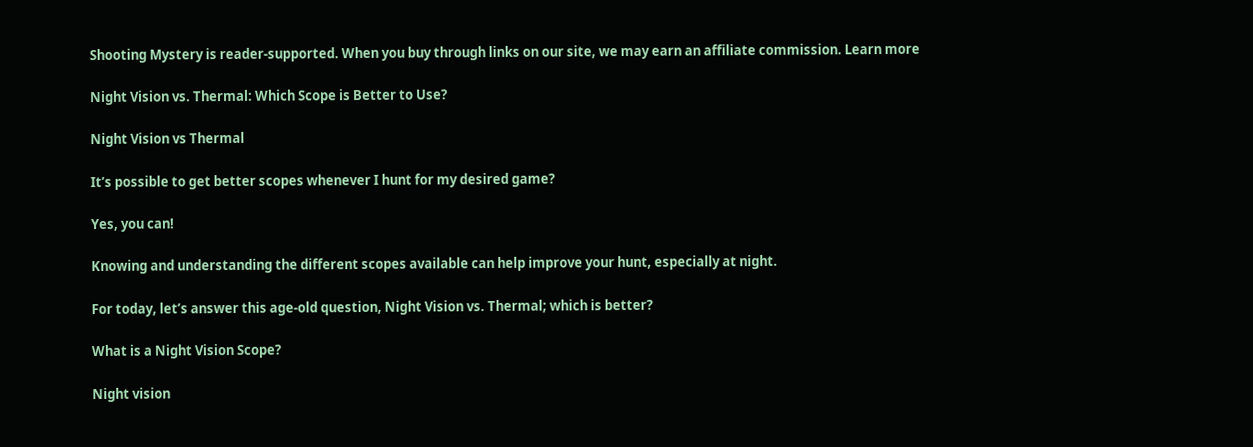Shooting Mystery is reader-supported. When you buy through links on our site, we may earn an affiliate commission. Learn more

Night Vision vs. Thermal: Which Scope is Better to Use?

Night Vision vs Thermal

It’s possible to get better scopes whenever I hunt for my desired game?

Yes, you can!

Knowing and understanding the different scopes available can help improve your hunt, especially at night.

For today, let’s answer this age-old question, Night Vision vs. Thermal; which is better?

What is a Night Vision Scope?

Night vision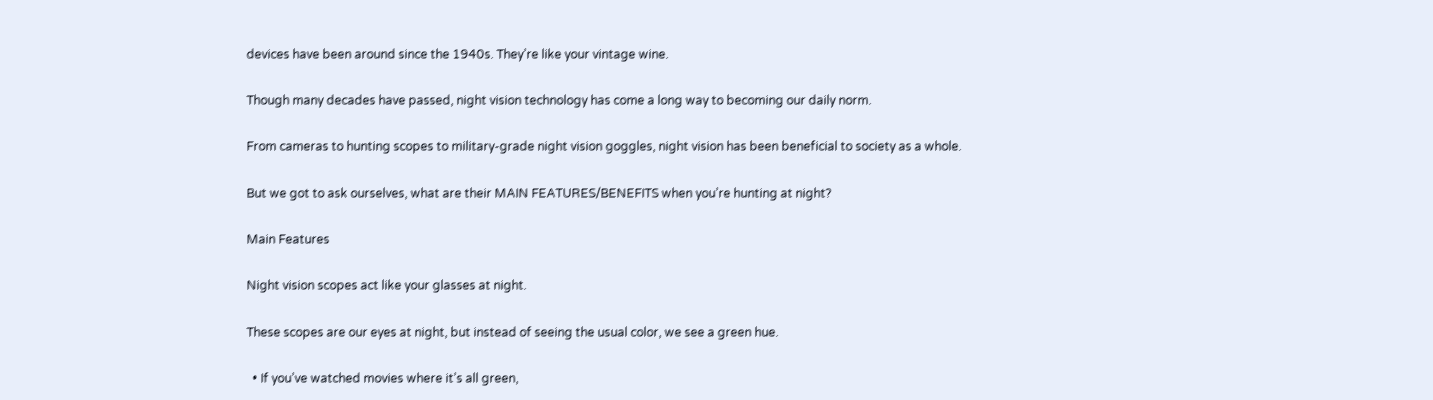devices have been around since the 1940s. They’re like your vintage wine.

Though many decades have passed, night vision technology has come a long way to becoming our daily norm.

From cameras to hunting scopes to military-grade night vision goggles, night vision has been beneficial to society as a whole.

But we got to ask ourselves, what are their MAIN FEATURES/BENEFITS when you’re hunting at night?

Main Features

Night vision scopes act like your glasses at night.

These scopes are our eyes at night, but instead of seeing the usual color, we see a green hue.

  • If you’ve watched movies where it’s all green,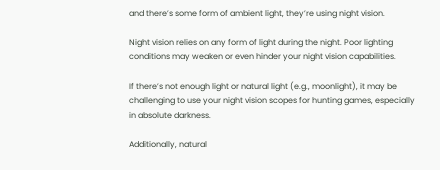and there’s some form of ambient light, they’re using night vision.

Night vision relies on any form of light during the night. Poor lighting conditions may weaken or even hinder your night vision capabilities.

If there’s not enough light or natural light (e.g., moonlight), it may be challenging to use your night vision scopes for hunting games, especially in absolute darkness.

Additionally, natural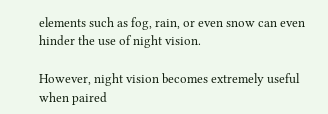elements such as fog, rain, or even snow can even hinder the use of night vision.

However, night vision becomes extremely useful when paired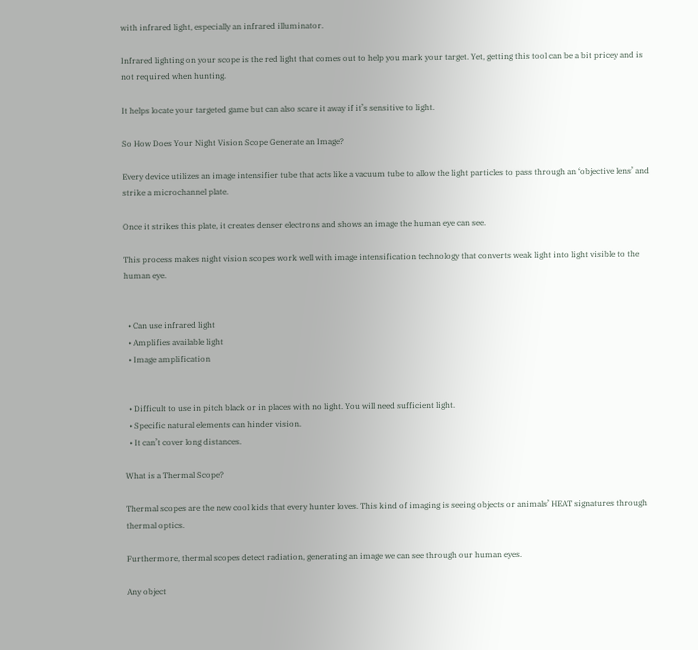with infrared light, especially an infrared illuminator.

Infrared lighting on your scope is the red light that comes out to help you mark your target. Yet, getting this tool can be a bit pricey and is not required when hunting.

It helps locate your targeted game but can also scare it away if it’s sensitive to light.

So How Does Your Night Vision Scope Generate an Image?

Every device utilizes an image intensifier tube that acts like a vacuum tube to allow the light particles to pass through an ‘objective lens’ and strike a microchannel plate.

Once it strikes this plate, it creates denser electrons and shows an image the human eye can see.

This process makes night vision scopes work well with image intensification technology that converts weak light into light visible to the human eye.


  • Can use infrared light
  • Amplifies available light
  • Image amplification


  • Difficult to use in pitch black or in places with no light. You will need sufficient light.
  • Specific natural elements can hinder vision.
  • It can’t cover long distances.

What is a Thermal Scope?

Thermal scopes are the new cool kids that every hunter loves. This kind of imaging is seeing objects or animals’ HEAT signatures through thermal optics.

Furthermore, thermal scopes detect radiation, generating an image we can see through our human eyes.

Any object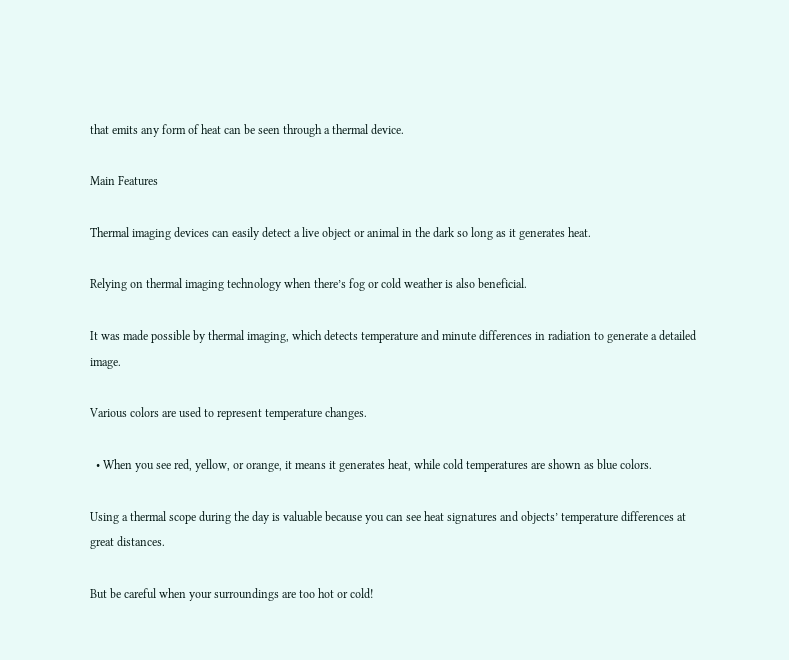that emits any form of heat can be seen through a thermal device.

Main Features

Thermal imaging devices can easily detect a live object or animal in the dark so long as it generates heat.

Relying on thermal imaging technology when there’s fog or cold weather is also beneficial.

It was made possible by thermal imaging, which detects temperature and minute differences in radiation to generate a detailed image.

Various colors are used to represent temperature changes.

  • When you see red, yellow, or orange, it means it generates heat, while cold temperatures are shown as blue colors.

Using a thermal scope during the day is valuable because you can see heat signatures and objects’ temperature differences at great distances.

But be careful when your surroundings are too hot or cold!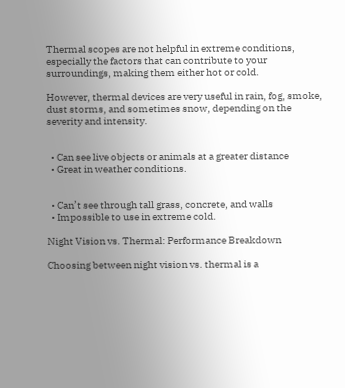Thermal scopes are not helpful in extreme conditions, especially the factors that can contribute to your surroundings, making them either hot or cold.

However, thermal devices are very useful in rain, fog, smoke, dust storms, and sometimes snow, depending on the severity and intensity.


  • Can see live objects or animals at a greater distance
  • Great in weather conditions.


  • Can’t see through tall grass, concrete, and walls
  • Impossible to use in extreme cold.

Night Vision vs. Thermal: Performance Breakdown

Choosing between night vision vs. thermal is a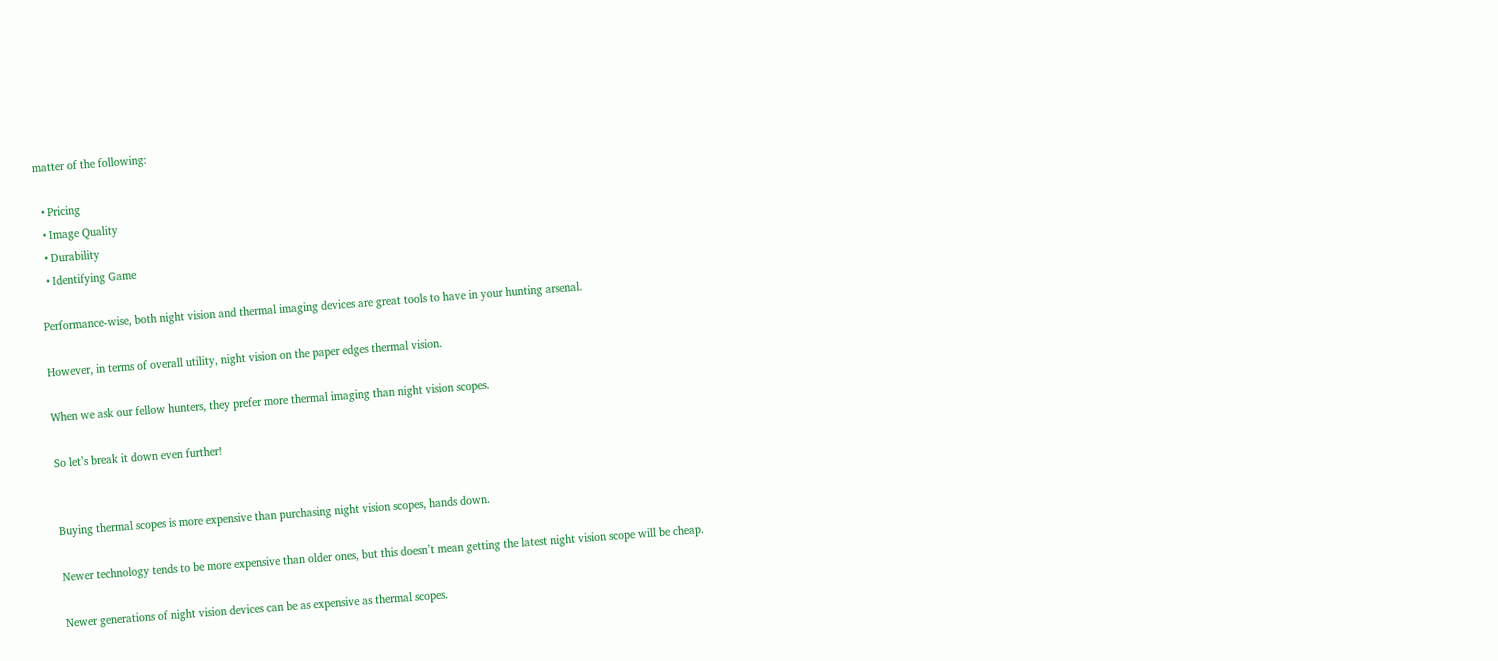matter of the following:

  • Pricing
  • Image Quality
  • Durability
  • Identifying Game

Performance-wise, both night vision and thermal imaging devices are great tools to have in your hunting arsenal.

However, in terms of overall utility, night vision on the paper edges thermal vision.

When we ask our fellow hunters, they prefer more thermal imaging than night vision scopes.

So let’s break it down even further!


Buying thermal scopes is more expensive than purchasing night vision scopes, hands down.

Newer technology tends to be more expensive than older ones, but this doesn’t mean getting the latest night vision scope will be cheap.

Newer generations of night vision devices can be as expensive as thermal scopes.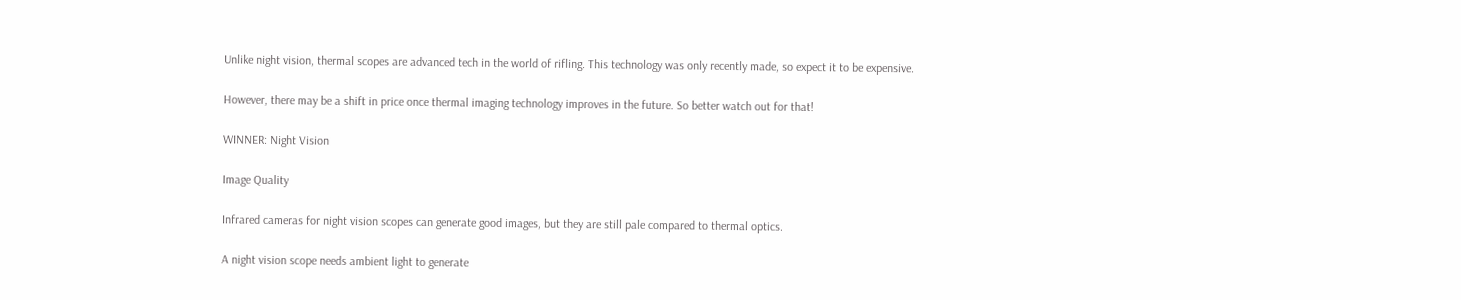Unlike night vision, thermal scopes are advanced tech in the world of rifling. This technology was only recently made, so expect it to be expensive.

However, there may be a shift in price once thermal imaging technology improves in the future. So better watch out for that!

WINNER: Night Vision

Image Quality

Infrared cameras for night vision scopes can generate good images, but they are still pale compared to thermal optics.

A night vision scope needs ambient light to generate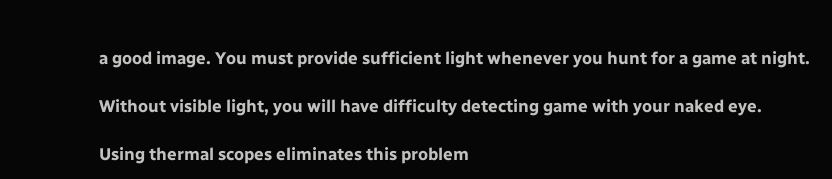a good image. You must provide sufficient light whenever you hunt for a game at night.

Without visible light, you will have difficulty detecting game with your naked eye.

Using thermal scopes eliminates this problem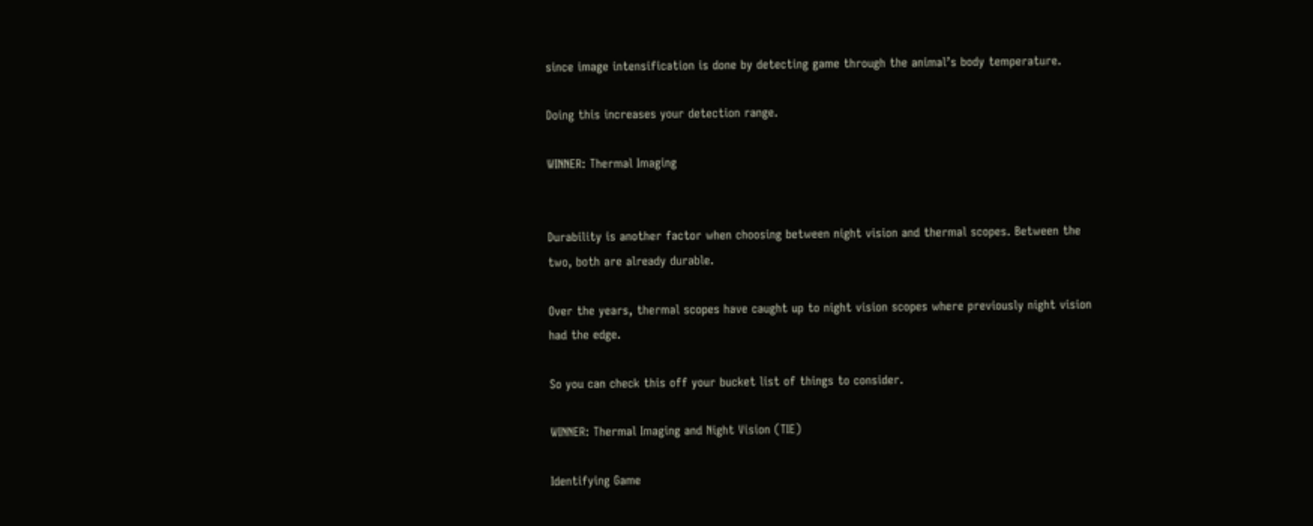since image intensification is done by detecting game through the animal’s body temperature.

Doing this increases your detection range.

WINNER: Thermal Imaging


Durability is another factor when choosing between night vision and thermal scopes. Between the two, both are already durable.

Over the years, thermal scopes have caught up to night vision scopes where previously night vision had the edge.

So you can check this off your bucket list of things to consider.

WINNER: Thermal Imaging and Night Vision (TIE)

Identifying Game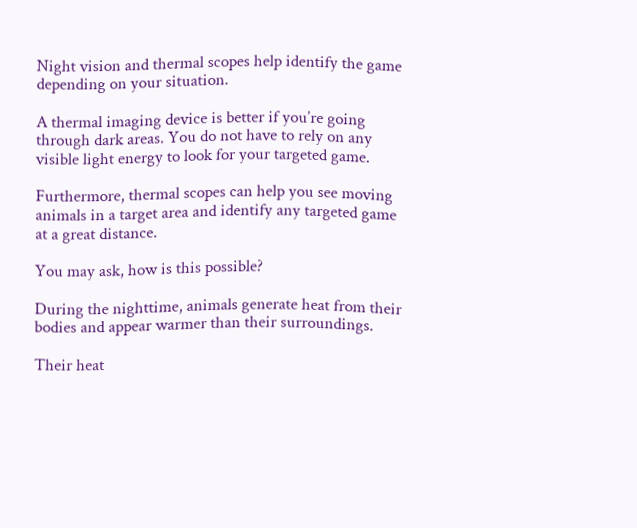Night vision and thermal scopes help identify the game depending on your situation.

A thermal imaging device is better if you’re going through dark areas. You do not have to rely on any visible light energy to look for your targeted game.

Furthermore, thermal scopes can help you see moving animals in a target area and identify any targeted game at a great distance.

You may ask, how is this possible?

During the nighttime, animals generate heat from their bodies and appear warmer than their surroundings.

Their heat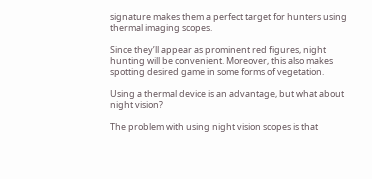signature makes them a perfect target for hunters using thermal imaging scopes.

Since they’ll appear as prominent red figures, night hunting will be convenient. Moreover, this also makes spotting desired game in some forms of vegetation.

Using a thermal device is an advantage, but what about night vision?

The problem with using night vision scopes is that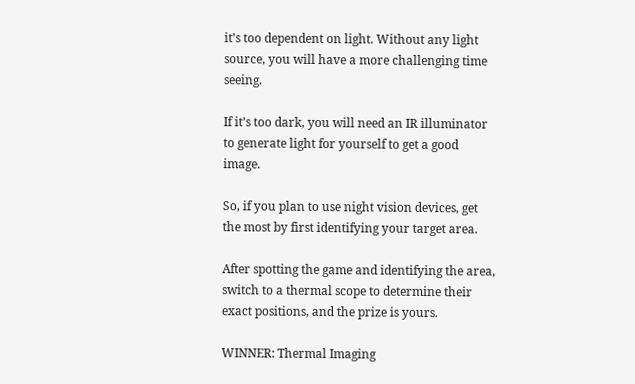it’s too dependent on light. Without any light source, you will have a more challenging time seeing.

If it’s too dark, you will need an IR illuminator to generate light for yourself to get a good image.

So, if you plan to use night vision devices, get the most by first identifying your target area.

After spotting the game and identifying the area, switch to a thermal scope to determine their exact positions, and the prize is yours.

WINNER: Thermal Imaging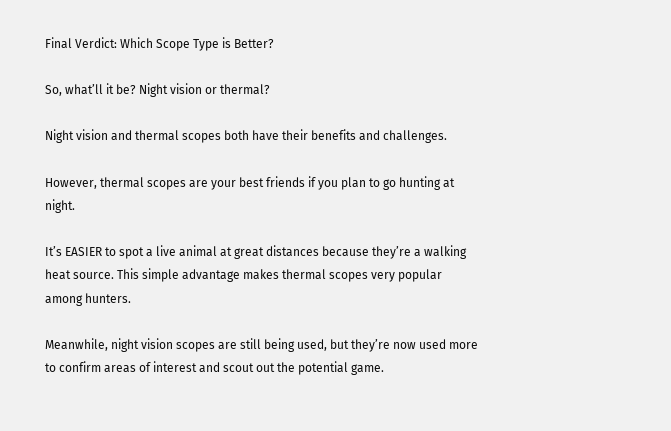Final Verdict: Which Scope Type is Better?

So, what’ll it be? Night vision or thermal?

Night vision and thermal scopes both have their benefits and challenges.

However, thermal scopes are your best friends if you plan to go hunting at night.

It’s EASIER to spot a live animal at great distances because they’re a walking heat source. This simple advantage makes thermal scopes very popular among hunters.

Meanwhile, night vision scopes are still being used, but they’re now used more to confirm areas of interest and scout out the potential game.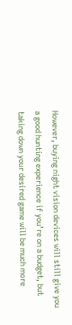However, buying night vision devices will still give you a good hunting experience if you’re on a budget, but taking down your desired game will be much more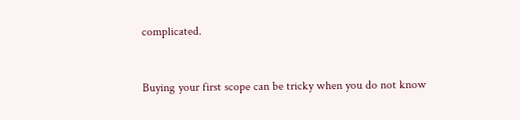complicated.


Buying your first scope can be tricky when you do not know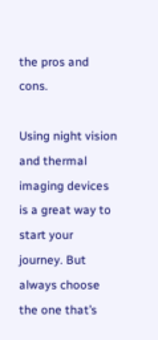the pros and cons.

Using night vision and thermal imaging devices is a great way to start your journey. But always choose the one that’s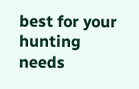best for your hunting needs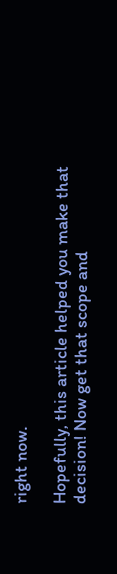right now.

Hopefully, this article helped you make that decision! Now get that scope and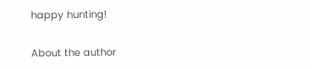happy hunting!

About the author